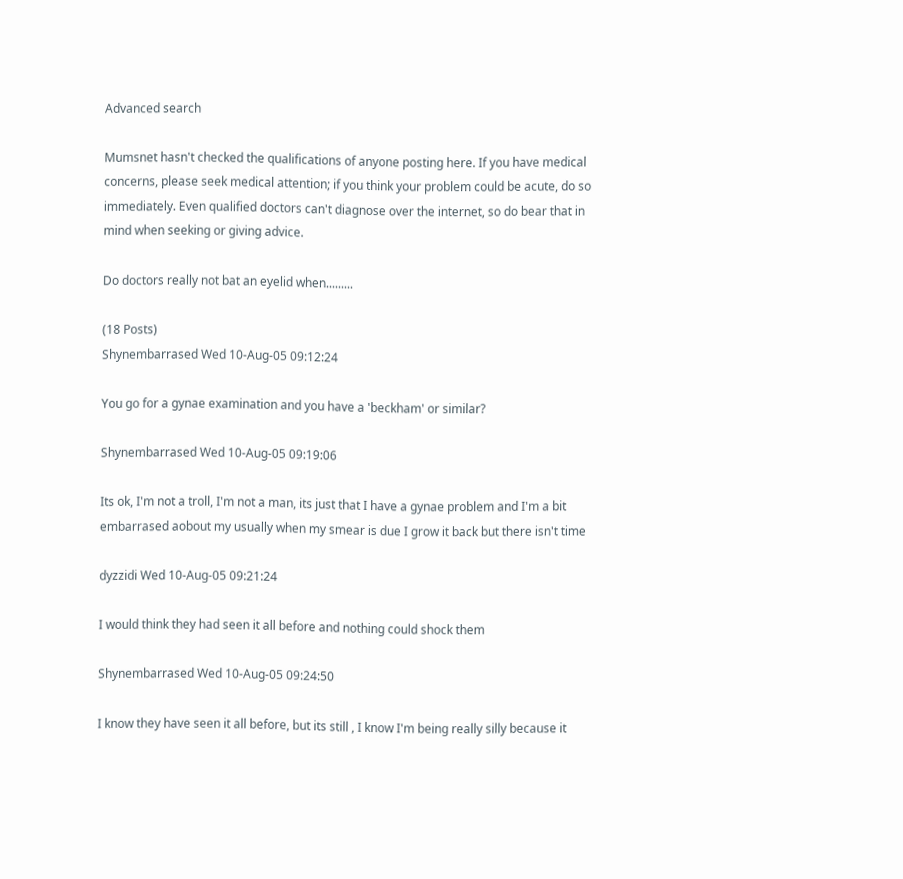Advanced search

Mumsnet hasn't checked the qualifications of anyone posting here. If you have medical concerns, please seek medical attention; if you think your problem could be acute, do so immediately. Even qualified doctors can't diagnose over the internet, so do bear that in mind when seeking or giving advice.

Do doctors really not bat an eyelid when.........

(18 Posts)
Shynembarrased Wed 10-Aug-05 09:12:24

You go for a gynae examination and you have a 'beckham' or similar?

Shynembarrased Wed 10-Aug-05 09:19:06

Its ok, I'm not a troll, I'm not a man, its just that I have a gynae problem and I'm a bit embarrased aobout my usually when my smear is due I grow it back but there isn't time

dyzzidi Wed 10-Aug-05 09:21:24

I would think they had seen it all before and nothing could shock them

Shynembarrased Wed 10-Aug-05 09:24:50

I know they have seen it all before, but its still , I know I'm being really silly because it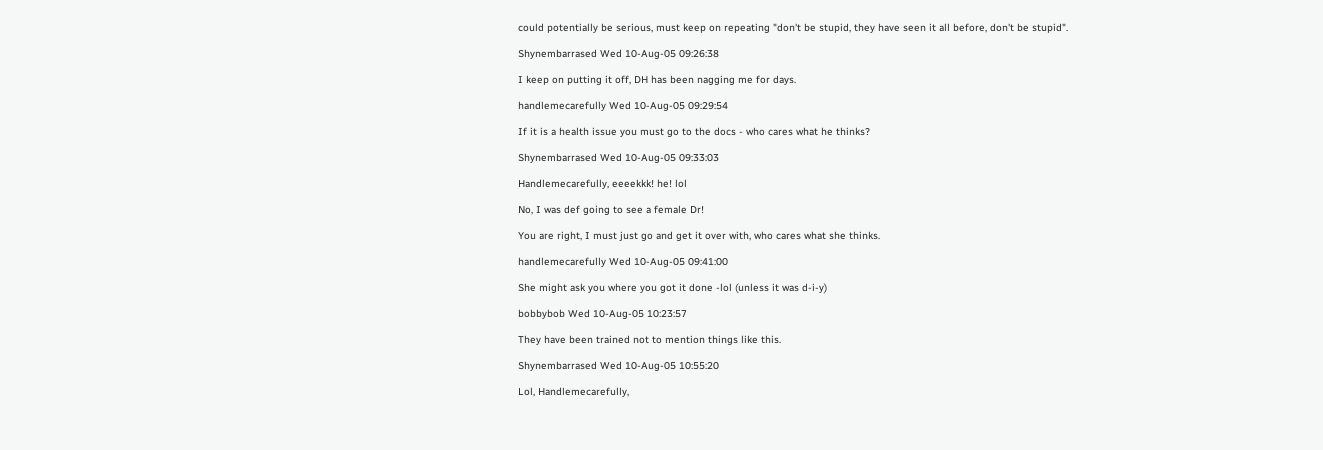could potentially be serious, must keep on repeating "don't be stupid, they have seen it all before, don't be stupid".

Shynembarrased Wed 10-Aug-05 09:26:38

I keep on putting it off, DH has been nagging me for days.

handlemecarefully Wed 10-Aug-05 09:29:54

If it is a health issue you must go to the docs - who cares what he thinks?

Shynembarrased Wed 10-Aug-05 09:33:03

Handlemecarefully, eeeekkk! he! lol

No, I was def going to see a female Dr!

You are right, I must just go and get it over with, who cares what she thinks.

handlemecarefully Wed 10-Aug-05 09:41:00

She might ask you where you got it done -lol (unless it was d-i-y)

bobbybob Wed 10-Aug-05 10:23:57

They have been trained not to mention things like this.

Shynembarrased Wed 10-Aug-05 10:55:20

Lol, Handlemecarefully,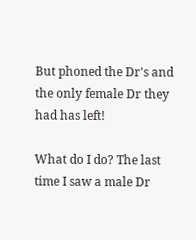But phoned the Dr's and the only female Dr they had has left!

What do I do? The last time I saw a male Dr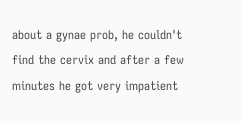about a gynae prob, he couldn't find the cervix and after a few minutes he got very impatient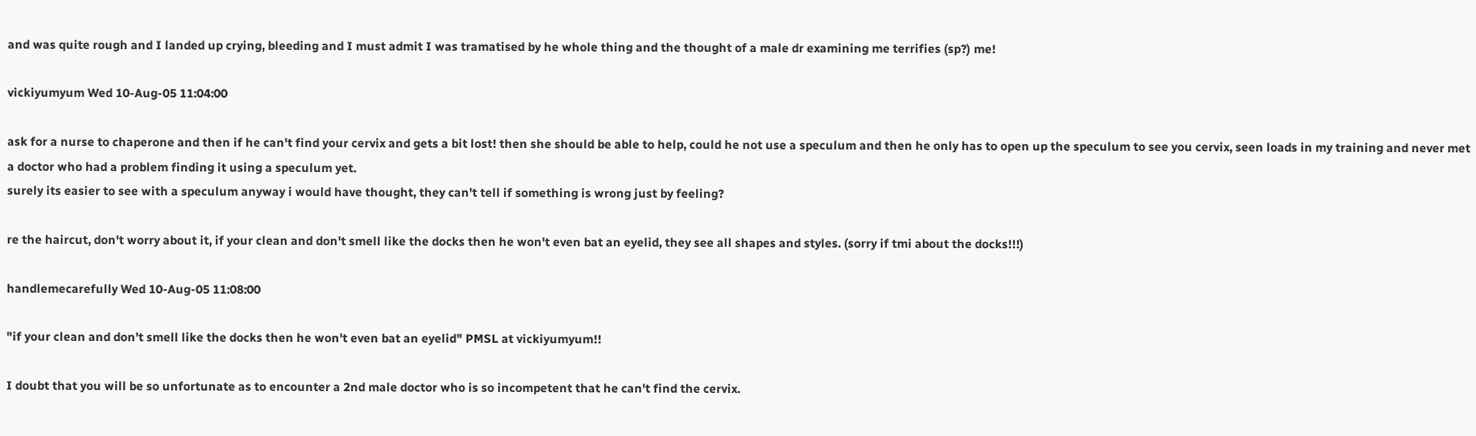and was quite rough and I landed up crying, bleeding and I must admit I was tramatised by he whole thing and the thought of a male dr examining me terrifies (sp?) me!

vickiyumyum Wed 10-Aug-05 11:04:00

ask for a nurse to chaperone and then if he can't find your cervix and gets a bit lost! then she should be able to help, could he not use a speculum and then he only has to open up the speculum to see you cervix, seen loads in my training and never met a doctor who had a problem finding it using a speculum yet.
surely its easier to see with a speculum anyway i would have thought, they can't tell if something is wrong just by feeling?

re the haircut, don't worry about it, if your clean and don't smell like the docks then he won't even bat an eyelid, they see all shapes and styles. (sorry if tmi about the docks!!!)

handlemecarefully Wed 10-Aug-05 11:08:00

"if your clean and don't smell like the docks then he won't even bat an eyelid" PMSL at vickiyumyum!!

I doubt that you will be so unfortunate as to encounter a 2nd male doctor who is so incompetent that he can't find the cervix.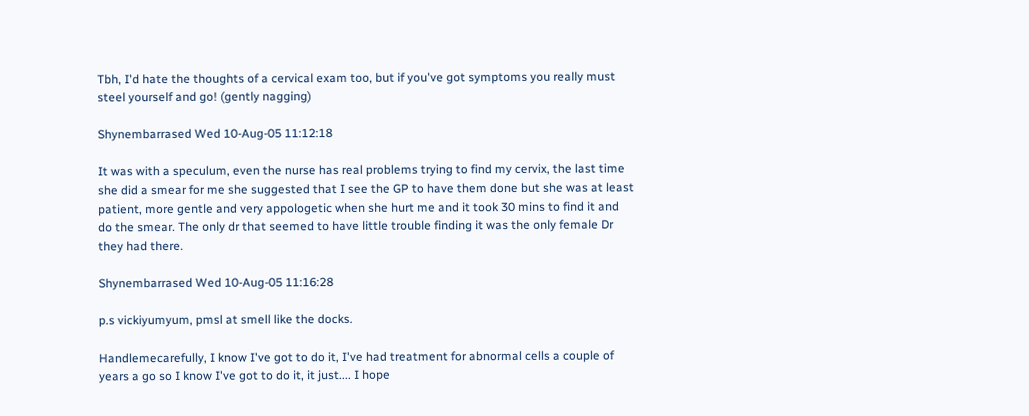Tbh, I'd hate the thoughts of a cervical exam too, but if you've got symptoms you really must steel yourself and go! (gently nagging)

Shynembarrased Wed 10-Aug-05 11:12:18

It was with a speculum, even the nurse has real problems trying to find my cervix, the last time she did a smear for me she suggested that I see the GP to have them done but she was at least patient, more gentle and very appologetic when she hurt me and it took 30 mins to find it and do the smear. The only dr that seemed to have little trouble finding it was the only female Dr they had there.

Shynembarrased Wed 10-Aug-05 11:16:28

p.s vickiyumyum, pmsl at smell like the docks.

Handlemecarefully, I know I've got to do it, I've had treatment for abnormal cells a couple of years a go so I know I've got to do it, it just.... I hope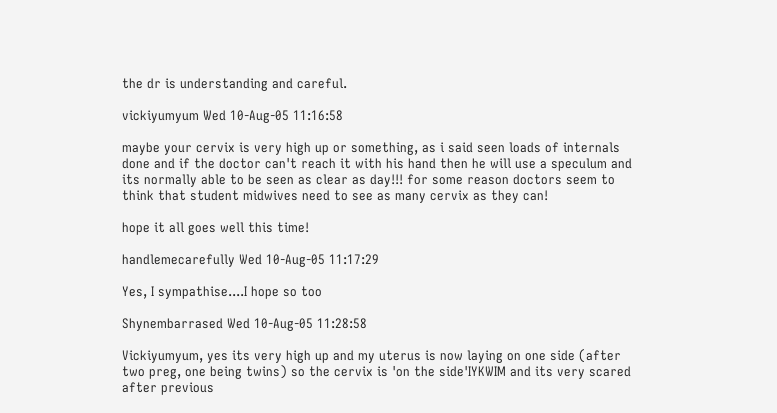the dr is understanding and careful.

vickiyumyum Wed 10-Aug-05 11:16:58

maybe your cervix is very high up or something, as i said seen loads of internals done and if the doctor can't reach it with his hand then he will use a speculum and its normally able to be seen as clear as day!!! for some reason doctors seem to think that student midwives need to see as many cervix as they can!

hope it all goes well this time!

handlemecarefully Wed 10-Aug-05 11:17:29

Yes, I sympathise....I hope so too

Shynembarrased Wed 10-Aug-05 11:28:58

Vickiyumyum, yes its very high up and my uterus is now laying on one side (after two preg, one being twins) so the cervix is 'on the side'IYKWIM and its very scared after previous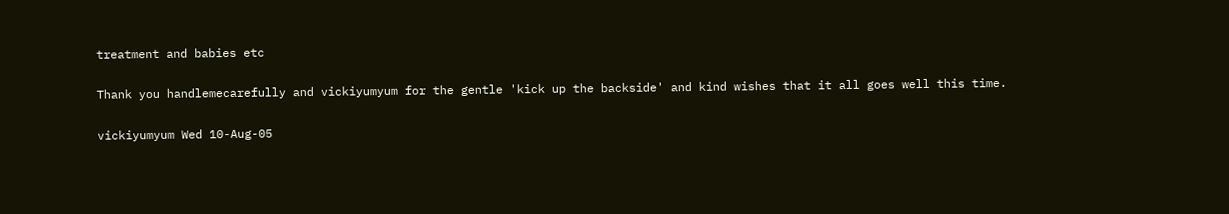treatment and babies etc

Thank you handlemecarefully and vickiyumyum for the gentle 'kick up the backside' and kind wishes that it all goes well this time.

vickiyumyum Wed 10-Aug-05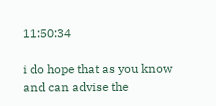11:50:34

i do hope that as you know and can advise the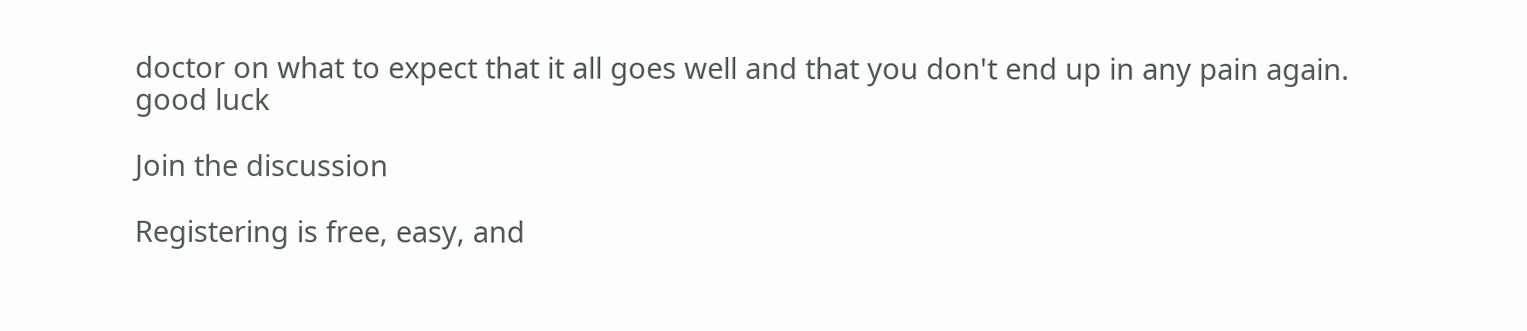doctor on what to expect that it all goes well and that you don't end up in any pain again. good luck

Join the discussion

Registering is free, easy, and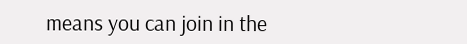means you can join in the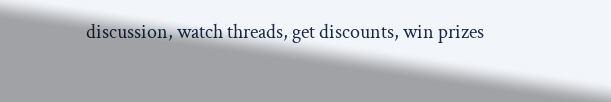discussion, watch threads, get discounts, win prizes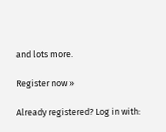and lots more.

Register now »

Already registered? Log in with: